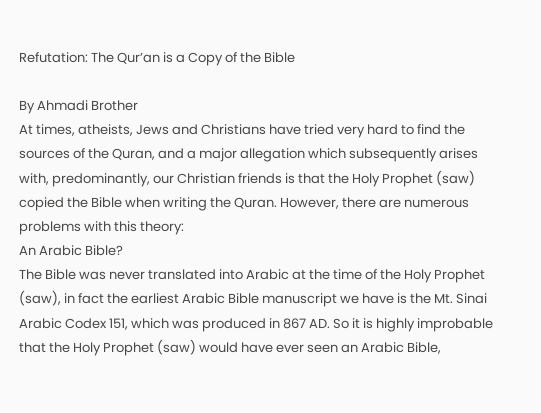Refutation: The Qur’an is a Copy of the Bible

By Ahmadi Brother
At times, atheists, Jews and Christians have tried very hard to find the sources of the Quran, and a major allegation which subsequently arises with, predominantly, our Christian friends is that the Holy Prophet (saw) copied the Bible when writing the Quran. However, there are numerous problems with this theory:
An Arabic Bible?
The Bible was never translated into Arabic at the time of the Holy Prophet (saw), in fact the earliest Arabic Bible manuscript we have is the Mt. Sinai Arabic Codex 151, which was produced in 867 AD. So it is highly improbable that the Holy Prophet (saw) would have ever seen an Arabic Bible,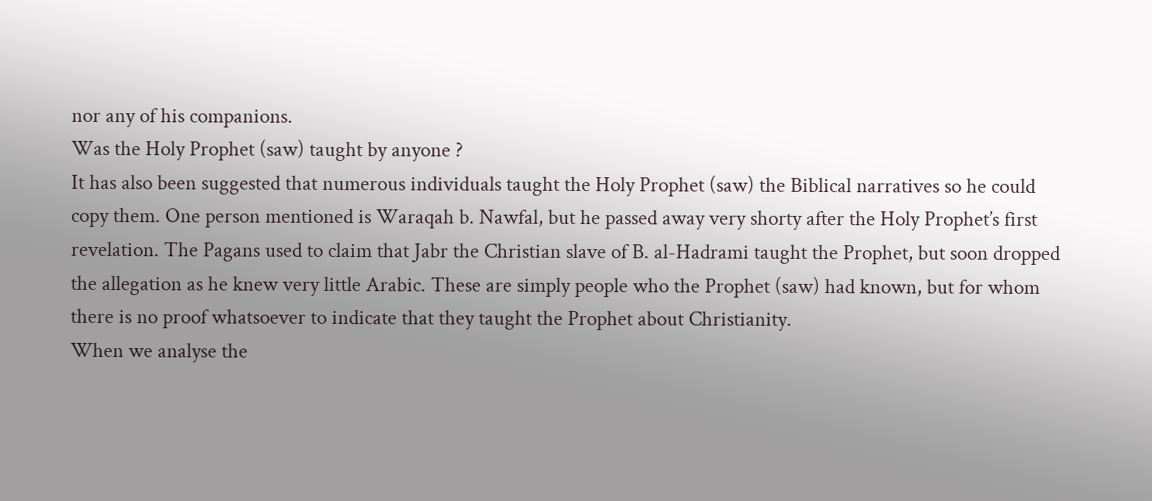nor any of his companions.
Was the Holy Prophet (saw) taught by anyone ?
It has also been suggested that numerous individuals taught the Holy Prophet (saw) the Biblical narratives so he could copy them. One person mentioned is Waraqah b. Nawfal, but he passed away very shorty after the Holy Prophet’s first revelation. The Pagans used to claim that Jabr the Christian slave of B. al-Hadrami taught the Prophet, but soon dropped the allegation as he knew very little Arabic. These are simply people who the Prophet (saw) had known, but for whom there is no proof whatsoever to indicate that they taught the Prophet about Christianity.
When we analyse the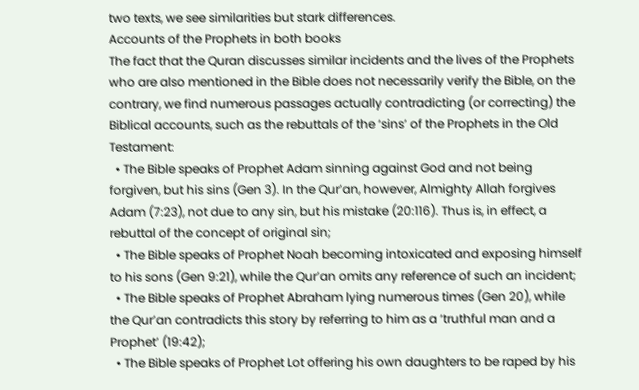two texts, we see similarities but stark differences.
Accounts of the Prophets in both books
The fact that the Quran discusses similar incidents and the lives of the Prophets who are also mentioned in the Bible does not necessarily verify the Bible, on the contrary, we find numerous passages actually contradicting (or correcting) the Biblical accounts, such as the rebuttals of the ‘sins’ of the Prophets in the Old Testament:
  • The Bible speaks of Prophet Adam sinning against God and not being forgiven, but his sins (Gen 3). In the Qur’an, however, Almighty Allah forgives Adam (7:23), not due to any sin, but his mistake (20:116). Thus is, in effect, a rebuttal of the concept of original sin;
  • The Bible speaks of Prophet Noah becoming intoxicated and exposing himself to his sons (Gen 9:21), while the Qur’an omits any reference of such an incident;
  • The Bible speaks of Prophet Abraham lying numerous times (Gen 20), while the Qur’an contradicts this story by referring to him as a ‘truthful man and a Prophet’ (19:42);
  • The Bible speaks of Prophet Lot offering his own daughters to be raped by his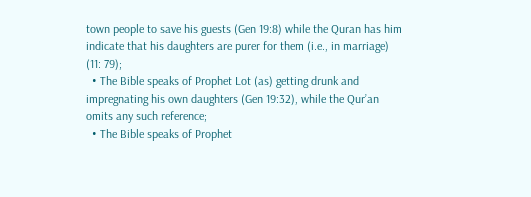town people to save his guests (Gen 19:8) while the Quran has him indicate that his daughters are purer for them (i.e., in marriage) (11: 79);
  • The Bible speaks of Prophet Lot (as) getting drunk and impregnating his own daughters (Gen 19:32), while the Qur’an omits any such reference;
  • The Bible speaks of Prophet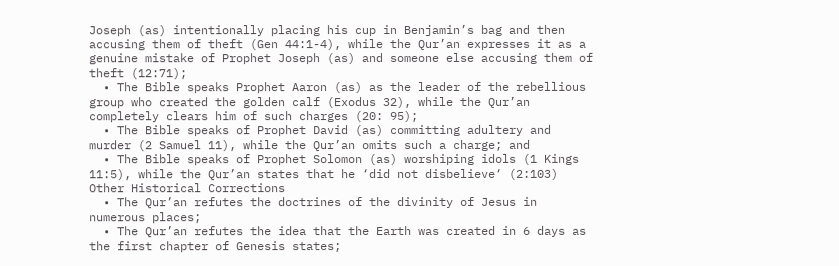Joseph (as) intentionally placing his cup in Benjamin’s bag and then accusing them of theft (Gen 44:1-4), while the Qur’an expresses it as a genuine mistake of Prophet Joseph (as) and someone else accusing them of theft (12:71);
  • The Bible speaks Prophet Aaron (as) as the leader of the rebellious group who created the golden calf (Exodus 32), while the Qur’an completely clears him of such charges (20: 95);
  • The Bible speaks of Prophet David (as) committing adultery and murder (2 Samuel 11), while the Qur’an omits such a charge; and
  • The Bible speaks of Prophet Solomon (as) worshiping idols (1 Kings 11:5), while the Qur’an states that he ‘did not disbelieve‘ (2:103)
Other Historical Corrections
  • The Qur’an refutes the doctrines of the divinity of Jesus in numerous places;
  • The Qur’an refutes the idea that the Earth was created in 6 days as the first chapter of Genesis states;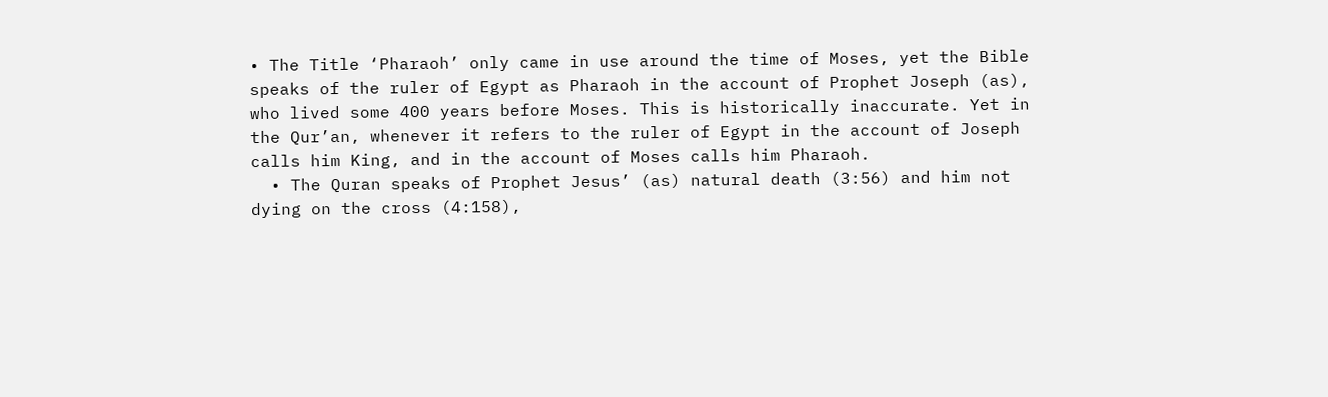• The Title ‘Pharaoh’ only came in use around the time of Moses, yet the Bible speaks of the ruler of Egypt as Pharaoh in the account of Prophet Joseph (as), who lived some 400 years before Moses. This is historically inaccurate. Yet in the Qur’an, whenever it refers to the ruler of Egypt in the account of Joseph calls him King, and in the account of Moses calls him Pharaoh.
  • The Quran speaks of Prophet Jesus’ (as) natural death (3:56) and him not dying on the cross (4:158),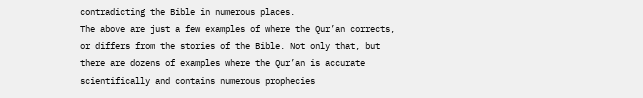contradicting the Bible in numerous places.
The above are just a few examples of where the Qur’an corrects, or differs from the stories of the Bible. Not only that, but there are dozens of examples where the Qur’an is accurate scientifically and contains numerous prophecies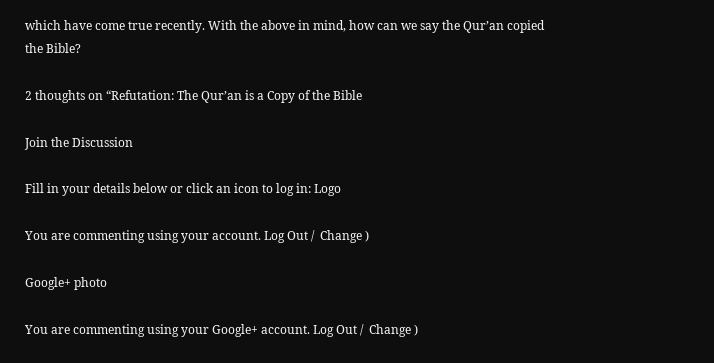which have come true recently. With the above in mind, how can we say the Qur’an copied the Bible?

2 thoughts on “Refutation: The Qur’an is a Copy of the Bible

Join the Discussion

Fill in your details below or click an icon to log in: Logo

You are commenting using your account. Log Out /  Change )

Google+ photo

You are commenting using your Google+ account. Log Out /  Change )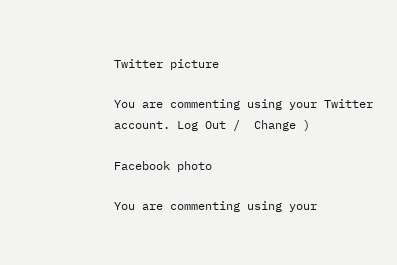Twitter picture

You are commenting using your Twitter account. Log Out /  Change )

Facebook photo

You are commenting using your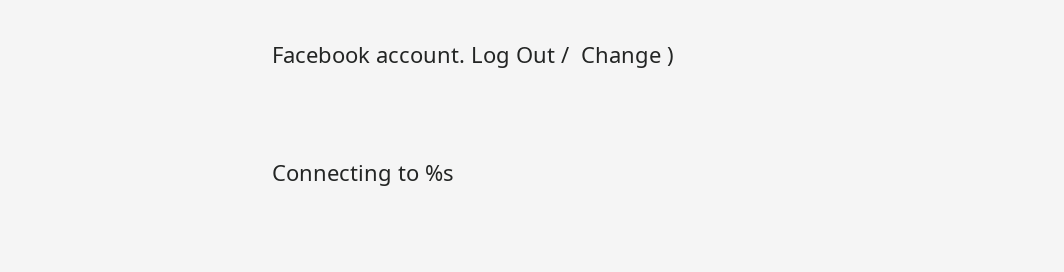Facebook account. Log Out /  Change )


Connecting to %s